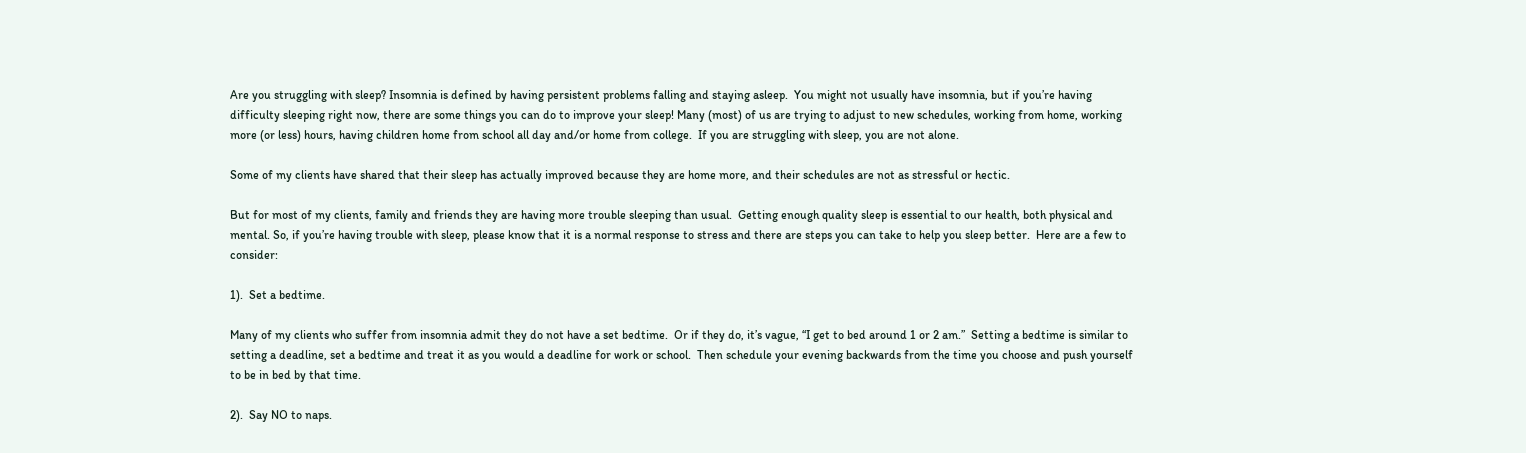Are you struggling with sleep? Insomnia is defined by having persistent problems falling and staying asleep.  You might not usually have insomnia, but if you’re having difficulty sleeping right now, there are some things you can do to improve your sleep! Many (most) of us are trying to adjust to new schedules, working from home, working more (or less) hours, having children home from school all day and/or home from college.  If you are struggling with sleep, you are not alone.

Some of my clients have shared that their sleep has actually improved because they are home more, and their schedules are not as stressful or hectic.

But for most of my clients, family and friends they are having more trouble sleeping than usual.  Getting enough quality sleep is essential to our health, both physical and mental. So, if you’re having trouble with sleep, please know that it is a normal response to stress and there are steps you can take to help you sleep better.  Here are a few to consider:

1).  Set a bedtime.

Many of my clients who suffer from insomnia admit they do not have a set bedtime.  Or if they do, it’s vague, “I get to bed around 1 or 2 am.”  Setting a bedtime is similar to setting a deadline, set a bedtime and treat it as you would a deadline for work or school.  Then schedule your evening backwards from the time you choose and push yourself to be in bed by that time.

2).  Say NO to naps.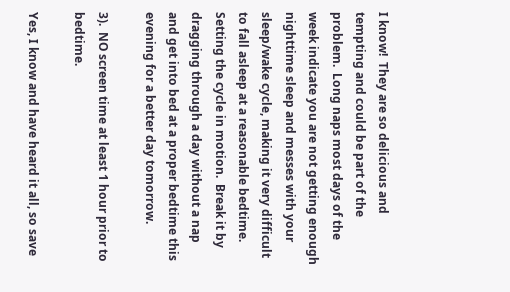I know!  They are so delicious and tempting and could be part of the problem.  Long naps most days of the week indicate you are not getting enough nighttime sleep and messes with your sleep/wake cycle, making it very difficult to fall asleep at a reasonable bedtime.  Setting the cycle in motion.  Break it by dragging through a day without a nap and get into bed at a proper bedtime this evening for a better day tomorrow.

3).  NO screen time at least 1 hour prior to bedtime.

Yes, I know and have heard it all, so save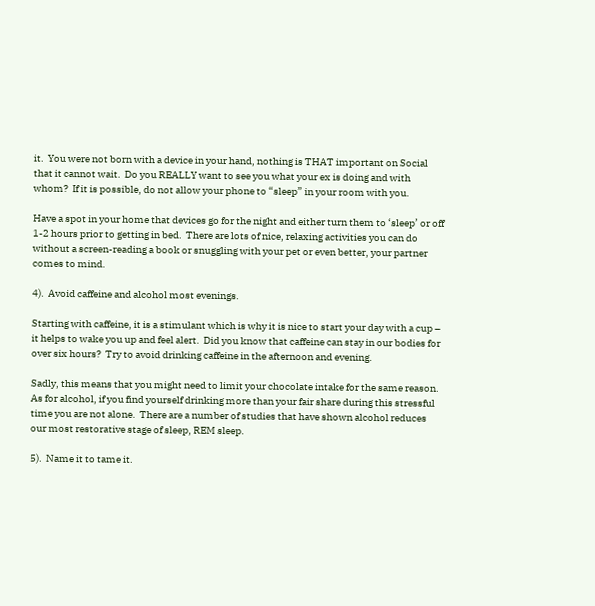it.  You were not born with a device in your hand, nothing is THAT important on Social that it cannot wait.  Do you REALLY want to see you what your ex is doing and with whom?  If it is possible, do not allow your phone to “sleep” in your room with you.

Have a spot in your home that devices go for the night and either turn them to ‘sleep’ or off 1-2 hours prior to getting in bed.  There are lots of nice, relaxing activities you can do without a screen-reading a book or snuggling with your pet or even better, your partner comes to mind.

4).  Avoid caffeine and alcohol most evenings.

Starting with caffeine, it is a stimulant which is why it is nice to start your day with a cup – it helps to wake you up and feel alert.  Did you know that caffeine can stay in our bodies for over six hours?  Try to avoid drinking caffeine in the afternoon and evening.

Sadly, this means that you might need to limit your chocolate intake for the same reason.  As for alcohol, if you find yourself drinking more than your fair share during this stressful time you are not alone.  There are a number of studies that have shown alcohol reduces our most restorative stage of sleep, REM sleep.

5).  Name it to tame it.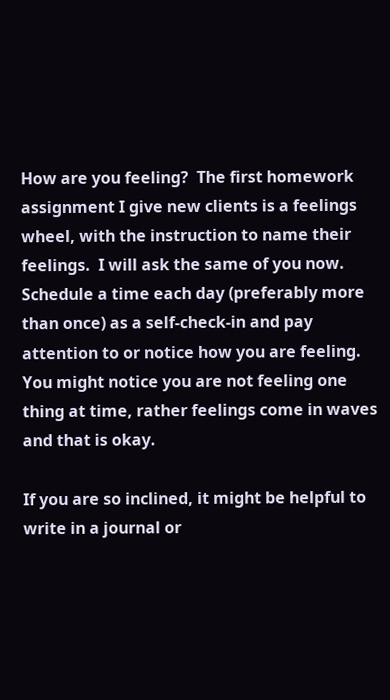How are you feeling?  The first homework assignment I give new clients is a feelings wheel, with the instruction to name their feelings.  I will ask the same of you now.  Schedule a time each day (preferably more than once) as a self-check-in and pay attention to or notice how you are feeling.  You might notice you are not feeling one thing at time, rather feelings come in waves and that is okay.

If you are so inclined, it might be helpful to write in a journal or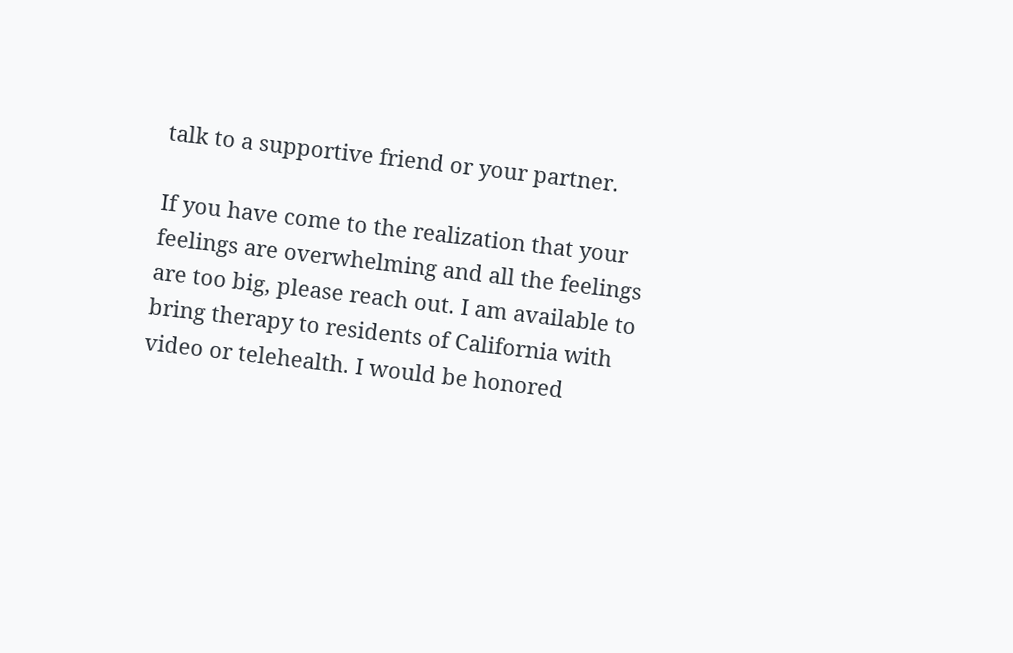talk to a supportive friend or your partner.

If you have come to the realization that your feelings are overwhelming and all the feelings are too big, please reach out. I am available to bring therapy to residents of California with video or telehealth. I would be honored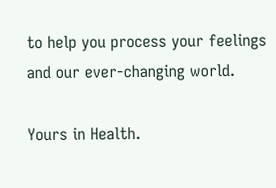to help you process your feelings and our ever-changing world.

Yours in Health.